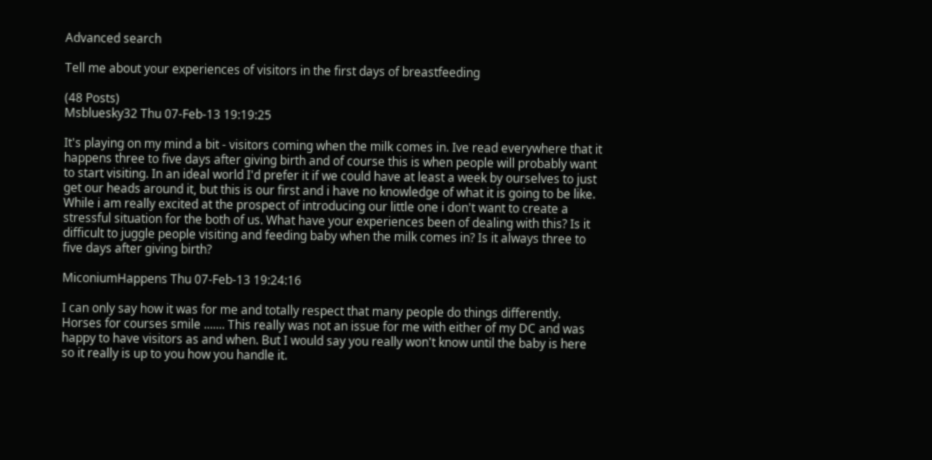Advanced search

Tell me about your experiences of visitors in the first days of breastfeeding

(48 Posts)
Msbluesky32 Thu 07-Feb-13 19:19:25

It's playing on my mind a bit - visitors coming when the milk comes in. Ive read everywhere that it happens three to five days after giving birth and of course this is when people will probably want to start visiting. In an ideal world I'd prefer it if we could have at least a week by ourselves to just get our heads around it, but this is our first and i have no knowledge of what it is going to be like. While i am really excited at the prospect of introducing our little one i don't want to create a stressful situation for the both of us. What have your experiences been of dealing with this? Is it difficult to juggle people visiting and feeding baby when the milk comes in? Is it always three to five days after giving birth?

MiconiumHappens Thu 07-Feb-13 19:24:16

I can only say how it was for me and totally respect that many people do things differently. Horses for courses smile ....... This really was not an issue for me with either of my DC and was happy to have visitors as and when. But I would say you really won't know until the baby is here so it really is up to you how you handle it.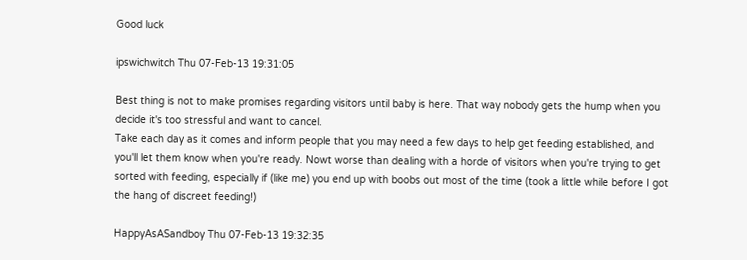Good luck

ipswichwitch Thu 07-Feb-13 19:31:05

Best thing is not to make promises regarding visitors until baby is here. That way nobody gets the hump when you decide it's too stressful and want to cancel.
Take each day as it comes and inform people that you may need a few days to help get feeding established, and you'll let them know when you're ready. Nowt worse than dealing with a horde of visitors when you're trying to get sorted with feeding, especially if (like me) you end up with boobs out most of the time (took a little while before I got the hang of discreet feeding!)

HappyAsASandboy Thu 07-Feb-13 19:32:35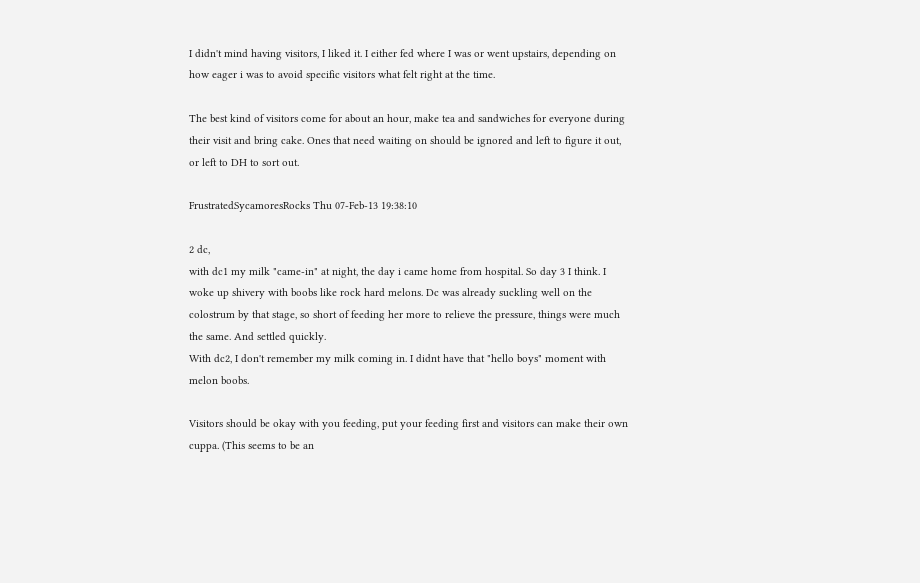I didn't mind having visitors, I liked it. I either fed where I was or went upstairs, depending on how eager i was to avoid specific visitors what felt right at the time.

The best kind of visitors come for about an hour, make tea and sandwiches for everyone during their visit and bring cake. Ones that need waiting on should be ignored and left to figure it out, or left to DH to sort out.

FrustratedSycamoresRocks Thu 07-Feb-13 19:38:10

2 dc,
with dc1 my milk "came-in" at night, the day i came home from hospital. So day 3 I think. I woke up shivery with boobs like rock hard melons. Dc was already suckling well on the colostrum by that stage, so short of feeding her more to relieve the pressure, things were much the same. And settled quickly.
With dc2, I don't remember my milk coming in. I didnt have that "hello boys" moment with melon boobs.

Visitors should be okay with you feeding, put your feeding first and visitors can make their own cuppa. (This seems to be an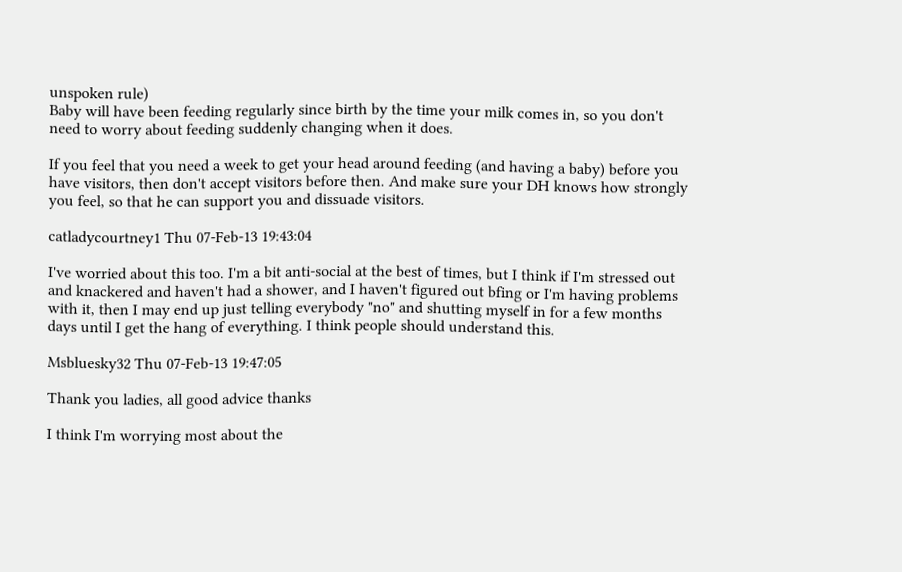unspoken rule)
Baby will have been feeding regularly since birth by the time your milk comes in, so you don't need to worry about feeding suddenly changing when it does.

If you feel that you need a week to get your head around feeding (and having a baby) before you have visitors, then don't accept visitors before then. And make sure your DH knows how strongly you feel, so that he can support you and dissuade visitors.

catladycourtney1 Thu 07-Feb-13 19:43:04

I've worried about this too. I'm a bit anti-social at the best of times, but I think if I'm stressed out and knackered and haven't had a shower, and I haven't figured out bfing or I'm having problems with it, then I may end up just telling everybody "no" and shutting myself in for a few months days until I get the hang of everything. I think people should understand this.

Msbluesky32 Thu 07-Feb-13 19:47:05

Thank you ladies, all good advice thanks

I think I'm worrying most about the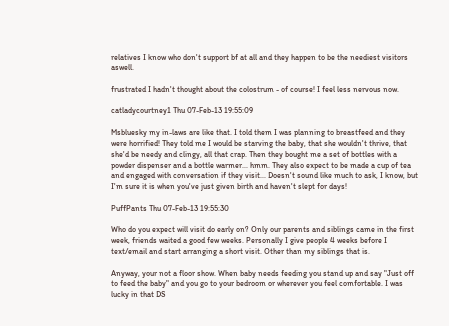relatives I know who don't support bf at all and they happen to be the neediest visitors aswell.

frustrated I hadn't thought about the colostrum - of course! I feel less nervous now.

catladycourtney1 Thu 07-Feb-13 19:55:09

Msbluesky my in-laws are like that. I told them I was planning to breastfeed and they were horrified! They told me I would be starving the baby, that she wouldn't thrive, that she'd be needy and clingy, all that crap. Then they bought me a set of bottles with a powder dispenser and a bottle warmer... hmm. They also expect to be made a cup of tea and engaged with conversation if they visit... Doesn't sound like much to ask, I know, but I'm sure it is when you've just given birth and haven't slept for days!

PuffPants Thu 07-Feb-13 19:55:30

Who do you expect will visit do early on? Only our parents and siblings came in the first week, friends waited a good few weeks. Personally I give people 4 weeks before I text/email and start arranging a short visit. Other than my siblings that is.

Anyway, your not a floor show. When baby needs feeding you stand up and say "Just off to feed the baby" and you go to your bedroom or wherever you feel comfortable. I was lucky in that DS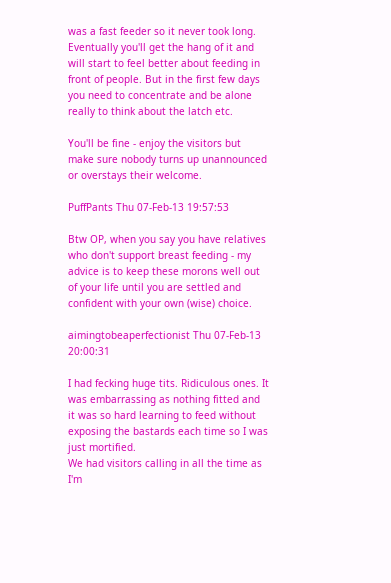was a fast feeder so it never took long. Eventually you'll get the hang of it and will start to feel better about feeding in front of people. But in the first few days you need to concentrate and be alone really to think about the latch etc.

You'll be fine - enjoy the visitors but make sure nobody turns up unannounced or overstays their welcome.

PuffPants Thu 07-Feb-13 19:57:53

Btw OP, when you say you have relatives who don't support breast feeding - my advice is to keep these morons well out of your life until you are settled and confident with your own (wise) choice.

aimingtobeaperfectionist Thu 07-Feb-13 20:00:31

I had fecking huge tits. Ridiculous ones. It was embarrassing as nothing fitted and it was so hard learning to feed without exposing the bastards each time so I was just mortified.
We had visitors calling in all the time as I'm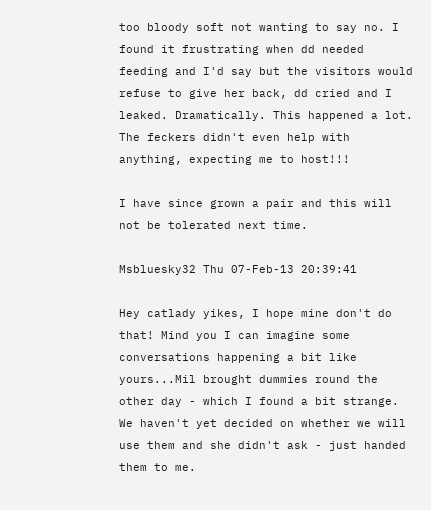too bloody soft not wanting to say no. I found it frustrating when dd needed feeding and I'd say but the visitors would refuse to give her back, dd cried and I leaked. Dramatically. This happened a lot.
The feckers didn't even help with anything, expecting me to host!!!

I have since grown a pair and this will not be tolerated next time.

Msbluesky32 Thu 07-Feb-13 20:39:41

Hey catlady yikes, I hope mine don't do that! Mind you I can imagine some conversations happening a bit like yours...Mil brought dummies round the other day - which I found a bit strange. We haven't yet decided on whether we will use them and she didn't ask - just handed them to me.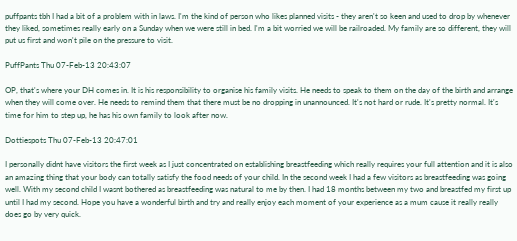puffpants tbh I had a bit of a problem with in laws. I'm the kind of person who likes planned visits - they aren't so keen and used to drop by whenever they liked, sometimes really early on a Sunday when we were still in bed. I'm a bit worried we will be railroaded. My family are so different, they will put us first and won't pile on the pressure to visit.

PuffPants Thu 07-Feb-13 20:43:07

OP, that's where your DH comes in. It is his responsibility to organise his family visits. He needs to speak to them on the day of the birth and arrange when they will come over. He needs to remind them that there must be no dropping in unannounced. It's not hard or rude. It's pretty normal. It's time for him to step up, he has his own family to look after now.

Dottiespots Thu 07-Feb-13 20:47:01

I personally didnt have visitors the first week as I just concentrated on establishing breastfeeding which really requires your full attention and it is also an amazing thing that your body can totally satisfy the food needs of your child. In the second week I had a few visitors as breastfeeding was going well. With my second child I wasnt bothered as breastfeeding was natural to me by then. I had 18 months between my two and breastfed my first up until I had my second. Hope you have a wonderful birth and try and really enjoy each moment of your experience as a mum cause it really really does go by very quick.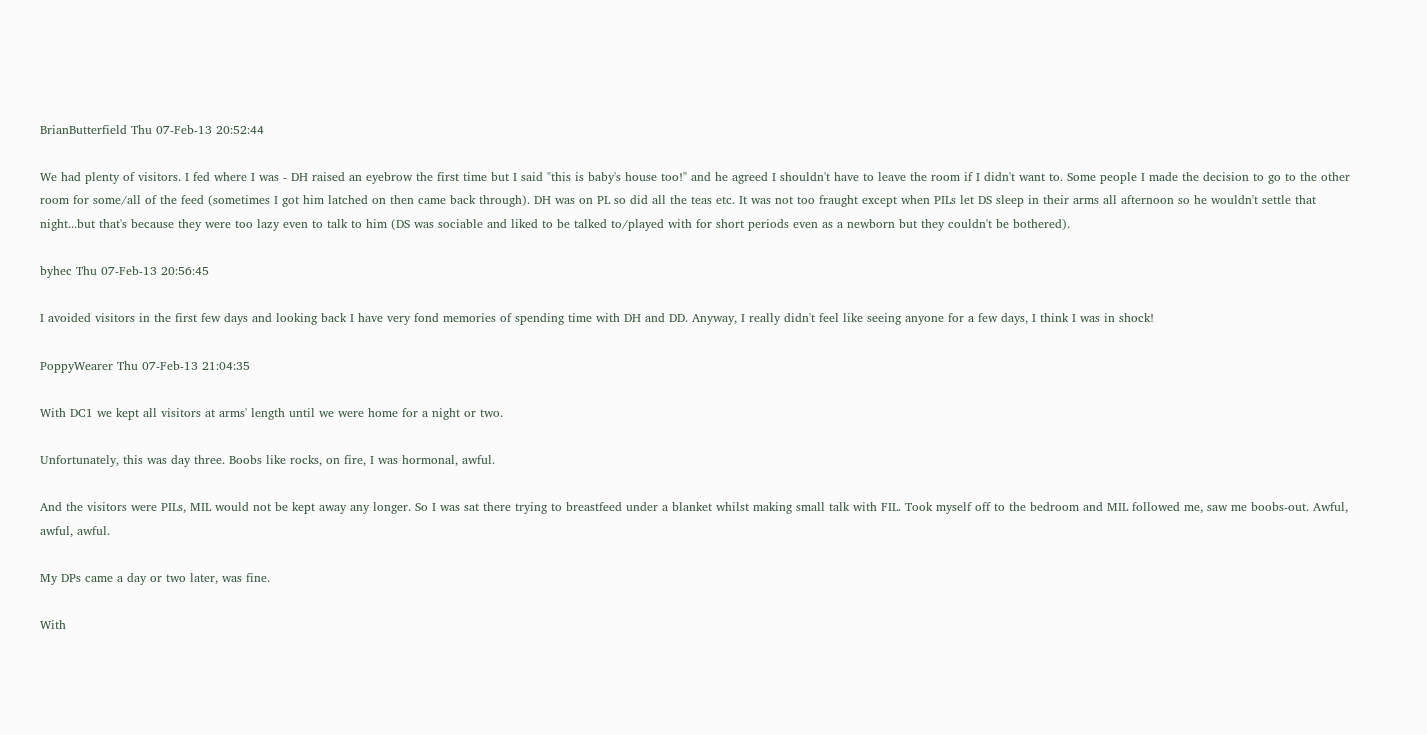BrianButterfield Thu 07-Feb-13 20:52:44

We had plenty of visitors. I fed where I was - DH raised an eyebrow the first time but I said "this is baby's house too!" and he agreed I shouldn't have to leave the room if I didn't want to. Some people I made the decision to go to the other room for some/all of the feed (sometimes I got him latched on then came back through). DH was on PL so did all the teas etc. It was not too fraught except when PILs let DS sleep in their arms all afternoon so he wouldn't settle that night...but that's because they were too lazy even to talk to him (DS was sociable and liked to be talked to/played with for short periods even as a newborn but they couldn't be bothered).

byhec Thu 07-Feb-13 20:56:45

I avoided visitors in the first few days and looking back I have very fond memories of spending time with DH and DD. Anyway, I really didn't feel like seeing anyone for a few days, I think I was in shock!

PoppyWearer Thu 07-Feb-13 21:04:35

With DC1 we kept all visitors at arms' length until we were home for a night or two.

Unfortunately, this was day three. Boobs like rocks, on fire, I was hormonal, awful.

And the visitors were PILs, MIL would not be kept away any longer. So I was sat there trying to breastfeed under a blanket whilst making small talk with FIL. Took myself off to the bedroom and MIL followed me, saw me boobs-out. Awful, awful, awful.

My DPs came a day or two later, was fine.

With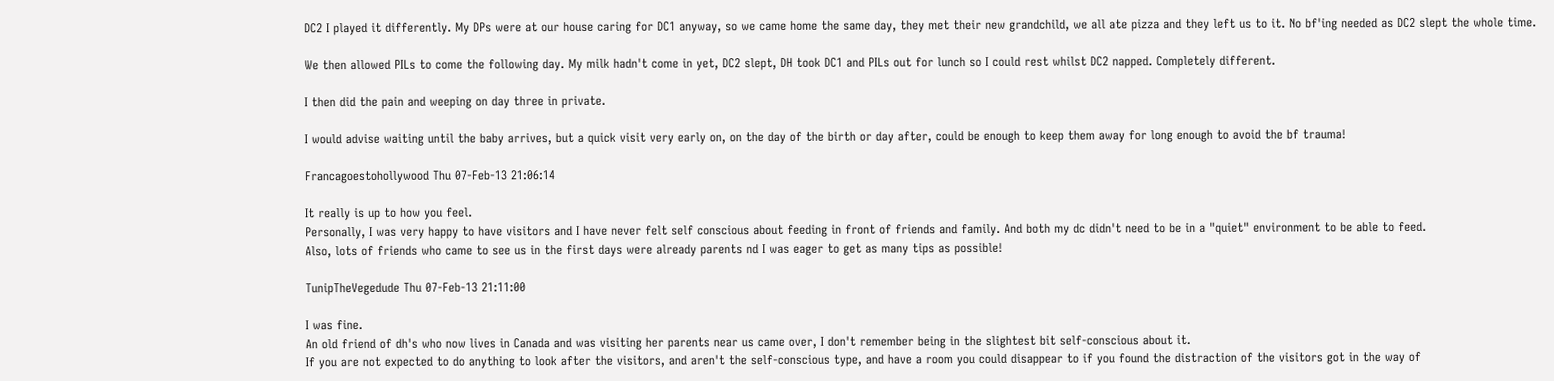DC2 I played it differently. My DPs were at our house caring for DC1 anyway, so we came home the same day, they met their new grandchild, we all ate pizza and they left us to it. No bf'ing needed as DC2 slept the whole time.

We then allowed PILs to come the following day. My milk hadn't come in yet, DC2 slept, DH took DC1 and PILs out for lunch so I could rest whilst DC2 napped. Completely different.

I then did the pain and weeping on day three in private.

I would advise waiting until the baby arrives, but a quick visit very early on, on the day of the birth or day after, could be enough to keep them away for long enough to avoid the bf trauma!

Francagoestohollywood Thu 07-Feb-13 21:06:14

It really is up to how you feel.
Personally, I was very happy to have visitors and I have never felt self conscious about feeding in front of friends and family. And both my dc didn't need to be in a "quiet" environment to be able to feed.
Also, lots of friends who came to see us in the first days were already parents nd I was eager to get as many tips as possible!

TunipTheVegedude Thu 07-Feb-13 21:11:00

I was fine.
An old friend of dh's who now lives in Canada and was visiting her parents near us came over, I don't remember being in the slightest bit self-conscious about it.
If you are not expected to do anything to look after the visitors, and aren't the self-conscious type, and have a room you could disappear to if you found the distraction of the visitors got in the way of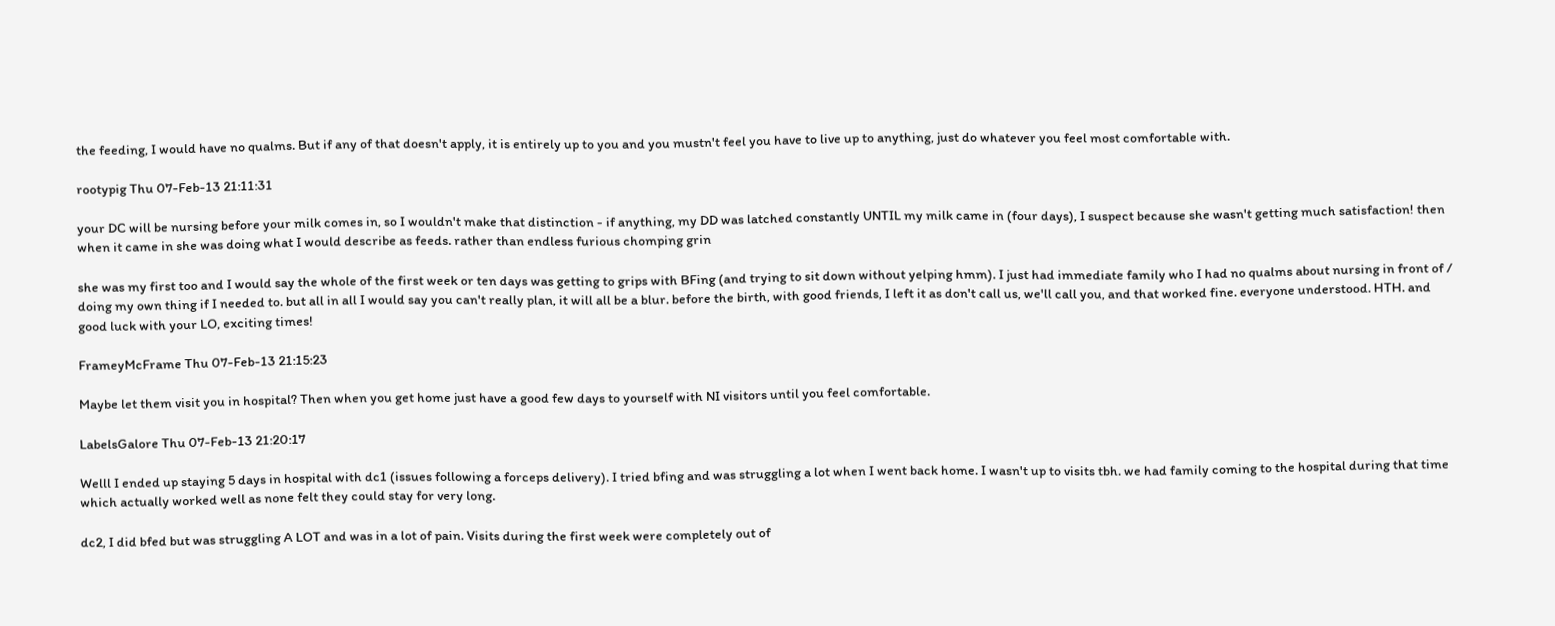the feeding, I would have no qualms. But if any of that doesn't apply, it is entirely up to you and you mustn't feel you have to live up to anything, just do whatever you feel most comfortable with.

rootypig Thu 07-Feb-13 21:11:31

your DC will be nursing before your milk comes in, so I wouldn't make that distinction - if anything, my DD was latched constantly UNTIL my milk came in (four days), I suspect because she wasn't getting much satisfaction! then when it came in she was doing what I would describe as feeds. rather than endless furious chomping grin

she was my first too and I would say the whole of the first week or ten days was getting to grips with BFing (and trying to sit down without yelping hmm). I just had immediate family who I had no qualms about nursing in front of / doing my own thing if I needed to. but all in all I would say you can't really plan, it will all be a blur. before the birth, with good friends, I left it as don't call us, we'll call you, and that worked fine. everyone understood. HTH. and good luck with your LO, exciting times!

FrameyMcFrame Thu 07-Feb-13 21:15:23

Maybe let them visit you in hospital? Then when you get home just have a good few days to yourself with NI visitors until you feel comfortable.

LabelsGalore Thu 07-Feb-13 21:20:17

Welll I ended up staying 5 days in hospital with dc1 (issues following a forceps delivery). I tried bfing and was struggling a lot when I went back home. I wasn't up to visits tbh. we had family coming to the hospital during that time which actually worked well as none felt they could stay for very long.

dc2, I did bfed but was struggling A LOT and was in a lot of pain. Visits during the first week were completely out of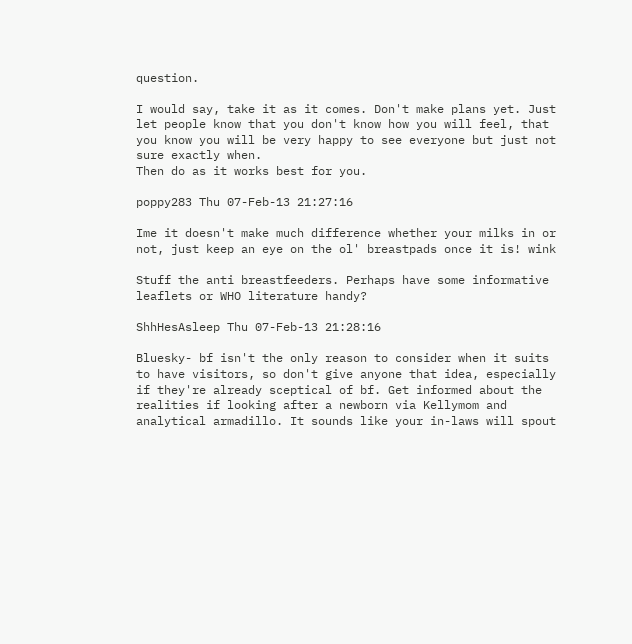question.

I would say, take it as it comes. Don't make plans yet. Just let people know that you don't know how you will feel, that you know you will be very happy to see everyone but just not sure exactly when.
Then do as it works best for you.

poppy283 Thu 07-Feb-13 21:27:16

Ime it doesn't make much difference whether your milks in or not, just keep an eye on the ol' breastpads once it is! wink

Stuff the anti breastfeeders. Perhaps have some informative leaflets or WHO literature handy?

ShhHesAsleep Thu 07-Feb-13 21:28:16

Bluesky- bf isn't the only reason to consider when it suits to have visitors, so don't give anyone that idea, especially if they're already sceptical of bf. Get informed about the realities if looking after a newborn via Kellymom and analytical armadillo. It sounds like your in-laws will spout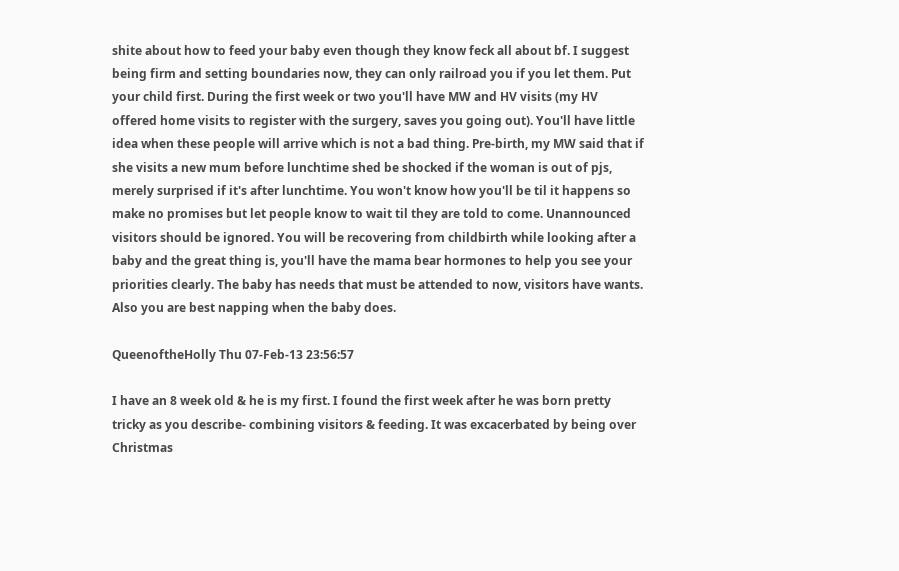shite about how to feed your baby even though they know feck all about bf. I suggest being firm and setting boundaries now, they can only railroad you if you let them. Put your child first. During the first week or two you'll have MW and HV visits (my HV offered home visits to register with the surgery, saves you going out). You'll have little idea when these people will arrive which is not a bad thing. Pre-birth, my MW said that if she visits a new mum before lunchtime shed be shocked if the woman is out of pjs, merely surprised if it's after lunchtime. You won't know how you'll be til it happens so make no promises but let people know to wait til they are told to come. Unannounced visitors should be ignored. You will be recovering from childbirth while looking after a baby and the great thing is, you'll have the mama bear hormones to help you see your priorities clearly. The baby has needs that must be attended to now, visitors have wants. Also you are best napping when the baby does.

QueenoftheHolly Thu 07-Feb-13 23:56:57

I have an 8 week old & he is my first. I found the first week after he was born pretty tricky as you describe- combining visitors & feeding. It was excacerbated by being over Christmas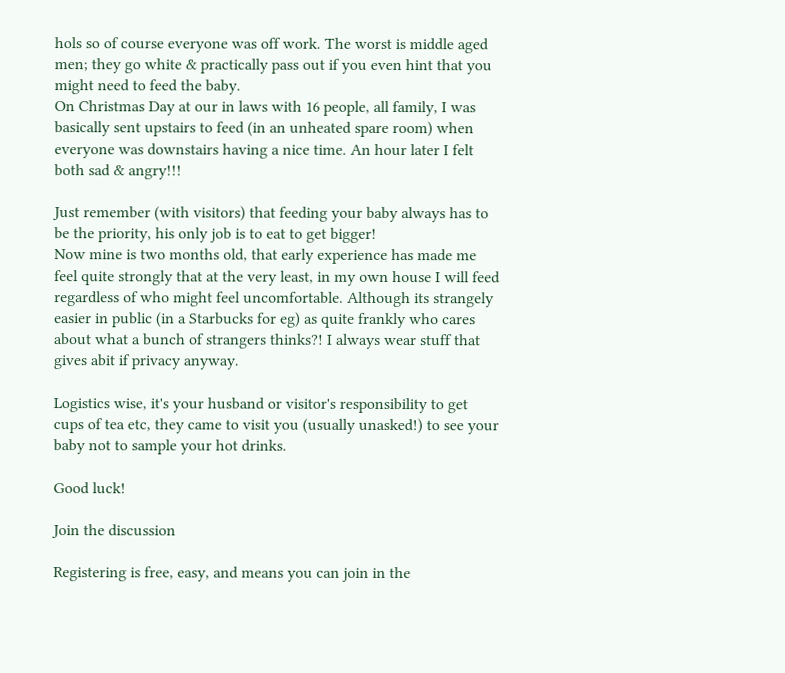hols so of course everyone was off work. The worst is middle aged men; they go white & practically pass out if you even hint that you might need to feed the baby.
On Christmas Day at our in laws with 16 people, all family, I was basically sent upstairs to feed (in an unheated spare room) when everyone was downstairs having a nice time. An hour later I felt both sad & angry!!!

Just remember (with visitors) that feeding your baby always has to be the priority, his only job is to eat to get bigger!
Now mine is two months old, that early experience has made me feel quite strongly that at the very least, in my own house I will feed regardless of who might feel uncomfortable. Although its strangely easier in public (in a Starbucks for eg) as quite frankly who cares about what a bunch of strangers thinks?! I always wear stuff that gives abit if privacy anyway.

Logistics wise, it's your husband or visitor's responsibility to get cups of tea etc, they came to visit you (usually unasked!) to see your baby not to sample your hot drinks.

Good luck!

Join the discussion

Registering is free, easy, and means you can join in the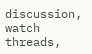discussion, watch threads,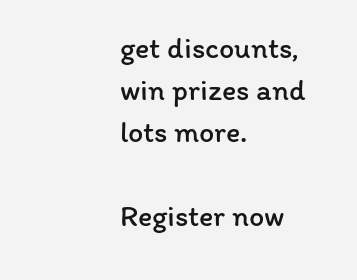get discounts, win prizes and lots more.

Register now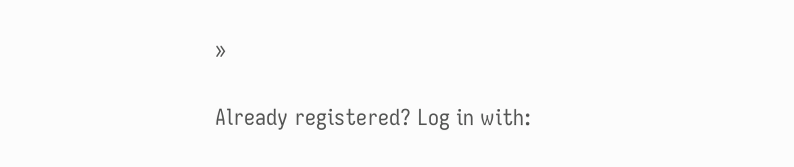»

Already registered? Log in with: